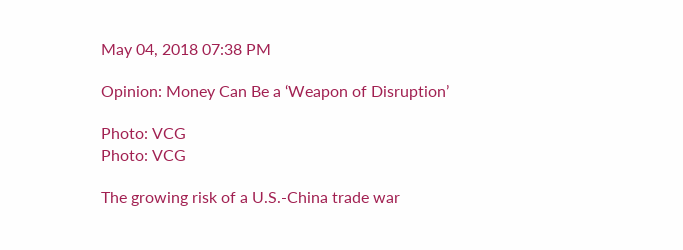May 04, 2018 07:38 PM

Opinion: Money Can Be a ‘Weapon of Disruption’

Photo: VCG
Photo: VCG

The growing risk of a U.S.-China trade war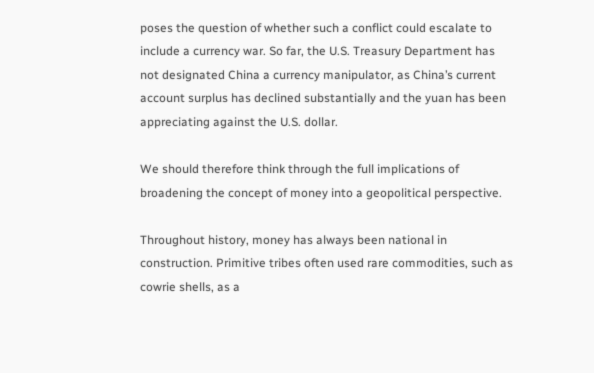poses the question of whether such a conflict could escalate to include a currency war. So far, the U.S. Treasury Department has not designated China a currency manipulator, as China’s current account surplus has declined substantially and the yuan has been appreciating against the U.S. dollar.

We should therefore think through the full implications of broadening the concept of money into a geopolitical perspective.

Throughout history, money has always been national in construction. Primitive tribes often used rare commodities, such as cowrie shells, as a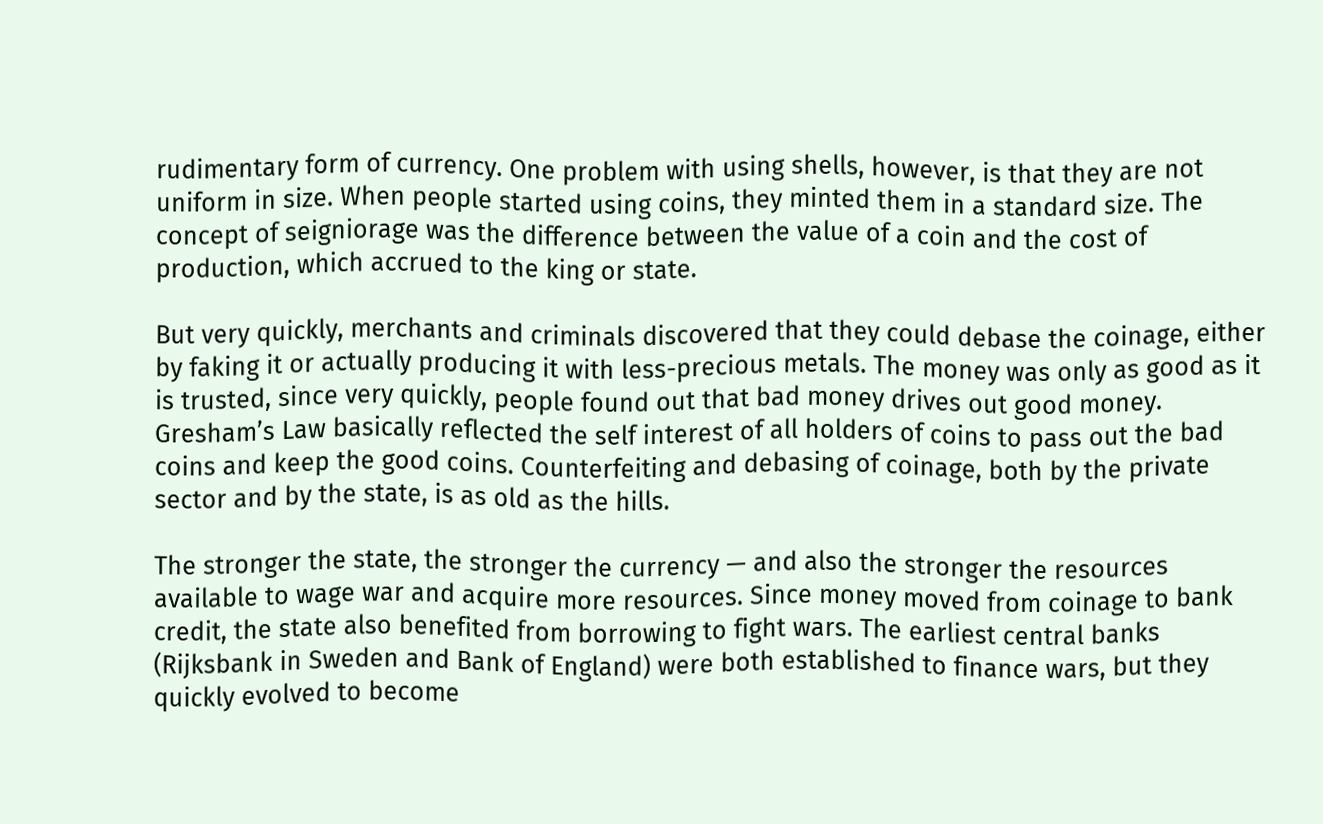rudimentary form of currency. One problem with using shells, however, is that they are not uniform in size. When people started using coins, they minted them in a standard size. The concept of seigniorage was the difference between the value of a coin and the cost of production, which accrued to the king or state.

But very quickly, merchants and criminals discovered that they could debase the coinage, either by faking it or actually producing it with less-precious metals. The money was only as good as it is trusted, since very quickly, people found out that bad money drives out good money. Gresham’s Law basically reflected the self interest of all holders of coins to pass out the bad coins and keep the good coins. Counterfeiting and debasing of coinage, both by the private sector and by the state, is as old as the hills.

The stronger the state, the stronger the currency — and also the stronger the resources available to wage war and acquire more resources. Since money moved from coinage to bank credit, the state also benefited from borrowing to fight wars. The earliest central banks (Rijksbank in Sweden and Bank of England) were both established to finance wars, but they quickly evolved to become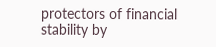protectors of financial stability by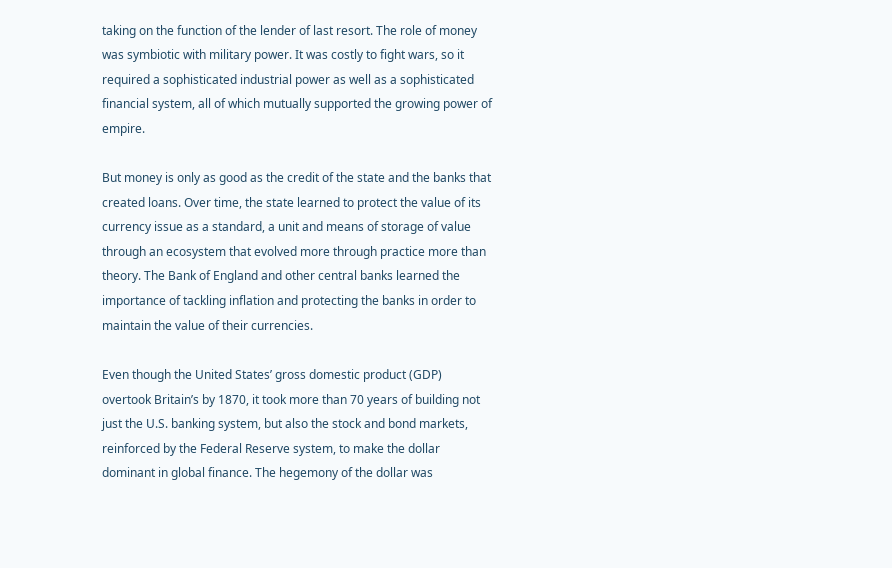taking on the function of the lender of last resort. The role of money was symbiotic with military power. It was costly to fight wars, so it required a sophisticated industrial power as well as a sophisticated financial system, all of which mutually supported the growing power of empire.

But money is only as good as the credit of the state and the banks that created loans. Over time, the state learned to protect the value of its currency issue as a standard, a unit and means of storage of value through an ecosystem that evolved more through practice more than theory. The Bank of England and other central banks learned the importance of tackling inflation and protecting the banks in order to maintain the value of their currencies.

Even though the United States’ gross domestic product (GDP) overtook Britain’s by 1870, it took more than 70 years of building not just the U.S. banking system, but also the stock and bond markets, reinforced by the Federal Reserve system, to make the dollar dominant in global finance. The hegemony of the dollar was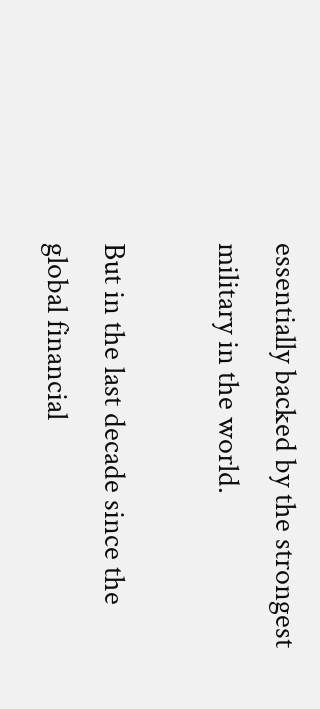essentially backed by the strongest military in the world.

But in the last decade since the global financial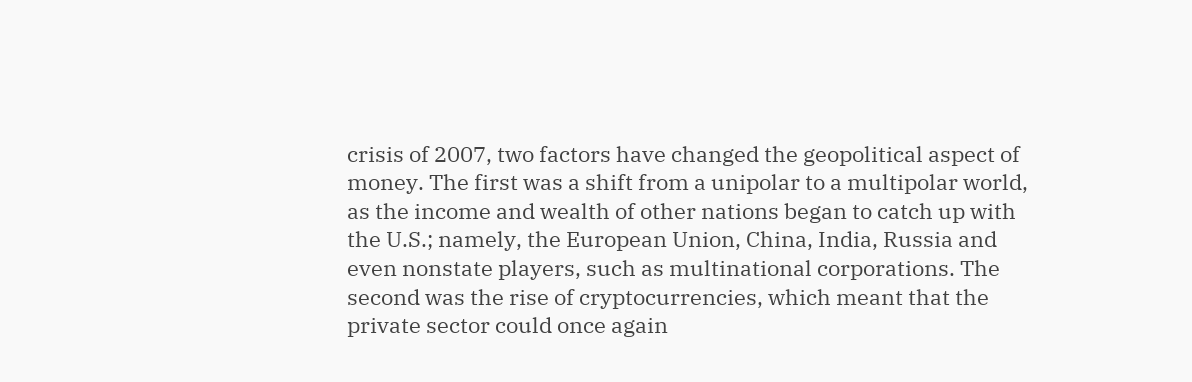crisis of 2007, two factors have changed the geopolitical aspect of money. The first was a shift from a unipolar to a multipolar world, as the income and wealth of other nations began to catch up with the U.S.; namely, the European Union, China, India, Russia and even nonstate players, such as multinational corporations. The second was the rise of cryptocurrencies, which meant that the private sector could once again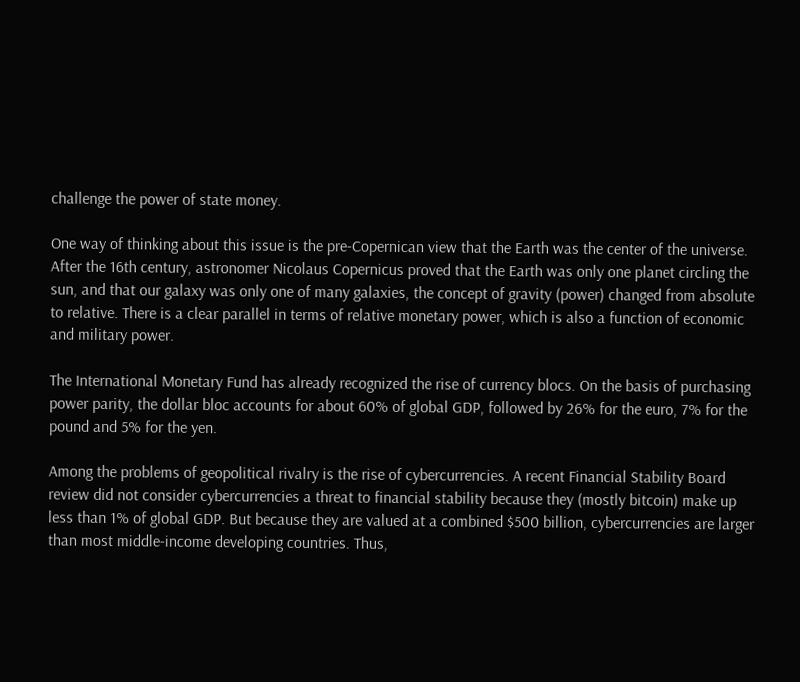challenge the power of state money.

One way of thinking about this issue is the pre-Copernican view that the Earth was the center of the universe. After the 16th century, astronomer Nicolaus Copernicus proved that the Earth was only one planet circling the sun, and that our galaxy was only one of many galaxies, the concept of gravity (power) changed from absolute to relative. There is a clear parallel in terms of relative monetary power, which is also a function of economic and military power.

The International Monetary Fund has already recognized the rise of currency blocs. On the basis of purchasing power parity, the dollar bloc accounts for about 60% of global GDP, followed by 26% for the euro, 7% for the pound and 5% for the yen.

Among the problems of geopolitical rivalry is the rise of cybercurrencies. A recent Financial Stability Board review did not consider cybercurrencies a threat to financial stability because they (mostly bitcoin) make up less than 1% of global GDP. But because they are valued at a combined $500 billion, cybercurrencies are larger than most middle-income developing countries. Thus,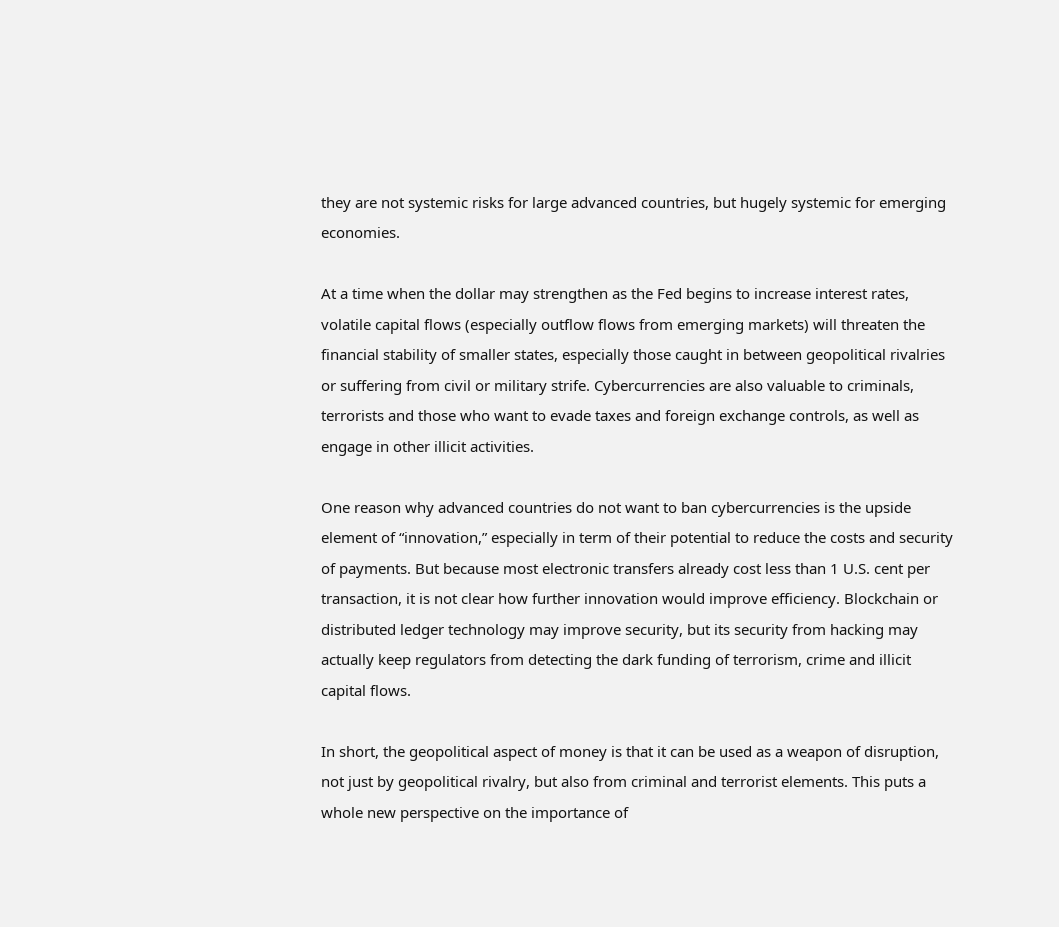they are not systemic risks for large advanced countries, but hugely systemic for emerging economies.

At a time when the dollar may strengthen as the Fed begins to increase interest rates, volatile capital flows (especially outflow flows from emerging markets) will threaten the financial stability of smaller states, especially those caught in between geopolitical rivalries or suffering from civil or military strife. Cybercurrencies are also valuable to criminals, terrorists and those who want to evade taxes and foreign exchange controls, as well as engage in other illicit activities.

One reason why advanced countries do not want to ban cybercurrencies is the upside element of “innovation,” especially in term of their potential to reduce the costs and security of payments. But because most electronic transfers already cost less than 1 U.S. cent per transaction, it is not clear how further innovation would improve efficiency. Blockchain or distributed ledger technology may improve security, but its security from hacking may actually keep regulators from detecting the dark funding of terrorism, crime and illicit capital flows.

In short, the geopolitical aspect of money is that it can be used as a weapon of disruption, not just by geopolitical rivalry, but also from criminal and terrorist elements. This puts a whole new perspective on the importance of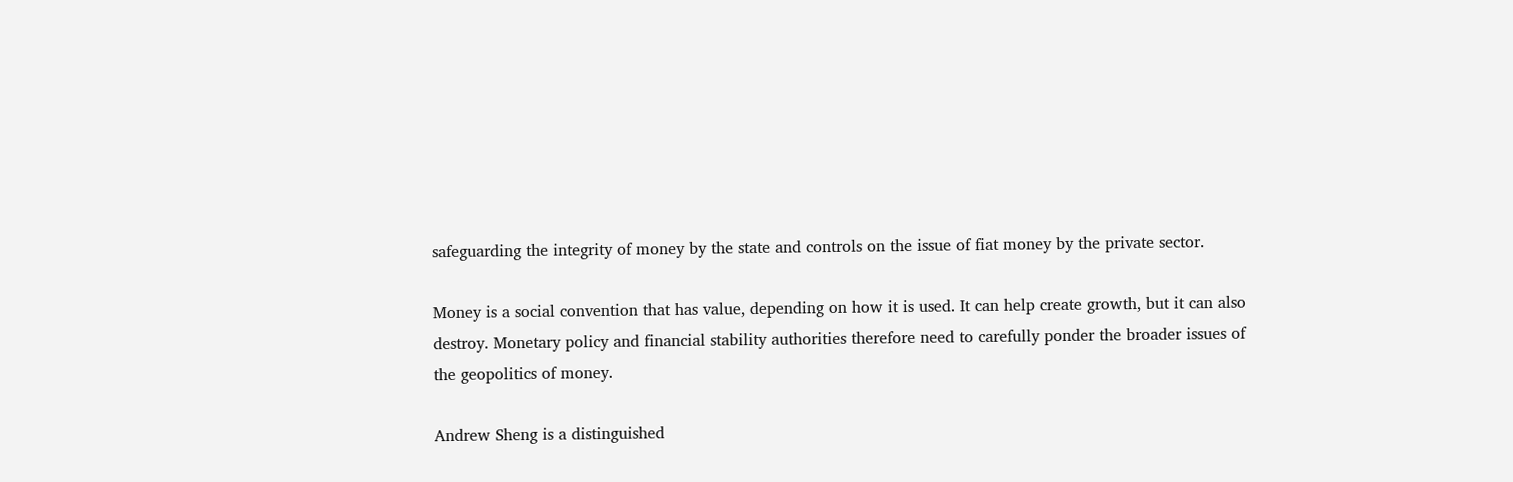safeguarding the integrity of money by the state and controls on the issue of fiat money by the private sector.

Money is a social convention that has value, depending on how it is used. It can help create growth, but it can also destroy. Monetary policy and financial stability authorities therefore need to carefully ponder the broader issues of the geopolitics of money.

Andrew Sheng is a distinguished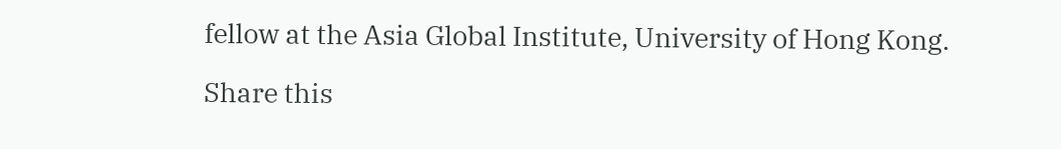fellow at the Asia Global Institute, University of Hong Kong.

Share this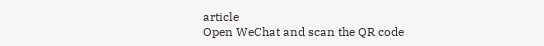article
Open WeChat and scan the QR code